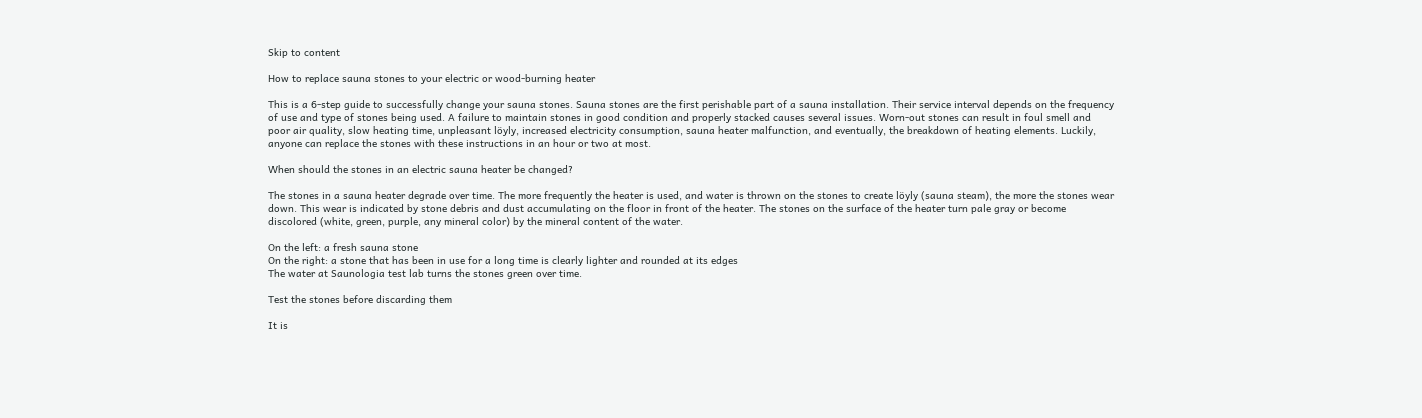Skip to content

How to replace sauna stones to your electric or wood-burning heater

This is a 6-step guide to successfully change your sauna stones. Sauna stones are the first perishable part of a sauna installation. Their service interval depends on the frequency of use and type of stones being used. A failure to maintain stones in good condition and properly stacked causes several issues. Worn-out stones can result in foul smell and poor air quality, slow heating time, unpleasant löyly, increased electricity consumption, sauna heater malfunction, and eventually, the breakdown of heating elements. Luckily, anyone can replace the stones with these instructions in an hour or two at most.

When should the stones in an electric sauna heater be changed?

The stones in a sauna heater degrade over time. The more frequently the heater is used, and water is thrown on the stones to create löyly (sauna steam), the more the stones wear down. This wear is indicated by stone debris and dust accumulating on the floor in front of the heater. The stones on the surface of the heater turn pale gray or become discolored (white, green, purple, any mineral color) by the mineral content of the water.

On the left: a fresh sauna stone
On the right: a stone that has been in use for a long time is clearly lighter and rounded at its edges
The water at Saunologia test lab turns the stones green over time.

Test the stones before discarding them

It is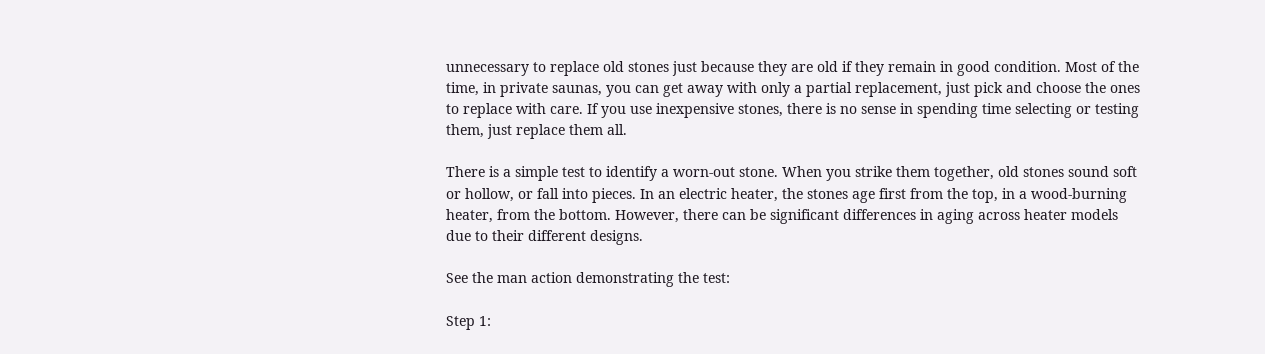unnecessary to replace old stones just because they are old if they remain in good condition. Most of the time, in private saunas, you can get away with only a partial replacement, just pick and choose the ones to replace with care. If you use inexpensive stones, there is no sense in spending time selecting or testing them, just replace them all.

There is a simple test to identify a worn-out stone. When you strike them together, old stones sound soft or hollow, or fall into pieces. In an electric heater, the stones age first from the top, in a wood-burning heater, from the bottom. However, there can be significant differences in aging across heater models due to their different designs.

See the man action demonstrating the test:

Step 1: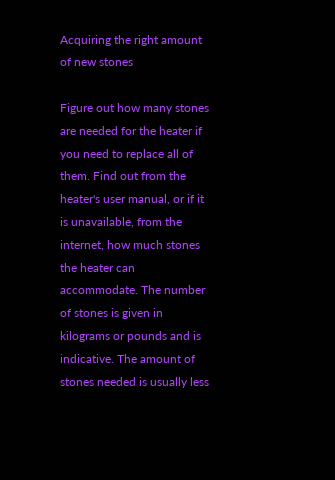Acquiring the right amount of new stones

Figure out how many stones are needed for the heater if you need to replace all of them. Find out from the heater's user manual, or if it is unavailable, from the internet, how much stones the heater can accommodate. The number of stones is given in kilograms or pounds and is indicative. The amount of stones needed is usually less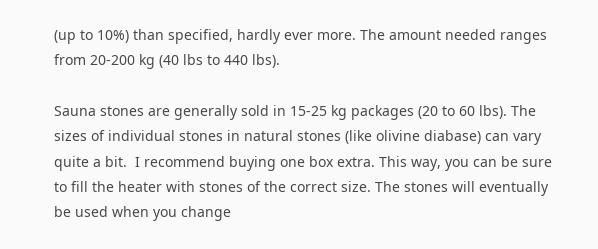(up to 10%) than specified, hardly ever more. The amount needed ranges from 20-200 kg (40 lbs to 440 lbs).

Sauna stones are generally sold in 15-25 kg packages (20 to 60 lbs). The sizes of individual stones in natural stones (like olivine diabase) can vary quite a bit.  I recommend buying one box extra. This way, you can be sure to fill the heater with stones of the correct size. The stones will eventually be used when you change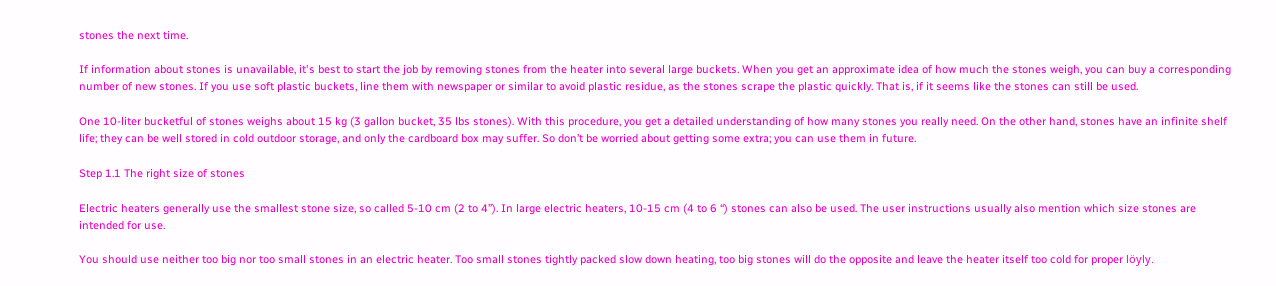stones the next time.

If information about stones is unavailable, it's best to start the job by removing stones from the heater into several large buckets. When you get an approximate idea of how much the stones weigh, you can buy a corresponding number of new stones. If you use soft plastic buckets, line them with newspaper or similar to avoid plastic residue, as the stones scrape the plastic quickly. That is, if it seems like the stones can still be used.

One 10-liter bucketful of stones weighs about 15 kg (3 gallon bucket, 35 lbs stones). With this procedure, you get a detailed understanding of how many stones you really need. On the other hand, stones have an infinite shelf life; they can be well stored in cold outdoor storage, and only the cardboard box may suffer. So don’t be worried about getting some extra; you can use them in future.

Step 1.1 The right size of stones

Electric heaters generally use the smallest stone size, so called 5-10 cm (2 to 4”). In large electric heaters, 10-15 cm (4 to 6 “) stones can also be used. The user instructions usually also mention which size stones are intended for use.

You should use neither too big nor too small stones in an electric heater. Too small stones tightly packed slow down heating, too big stones will do the opposite and leave the heater itself too cold for proper löyly.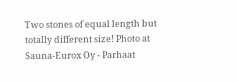Two stones of equal length but totally different size! Photo at Sauna-Eurox Oy - Parhaat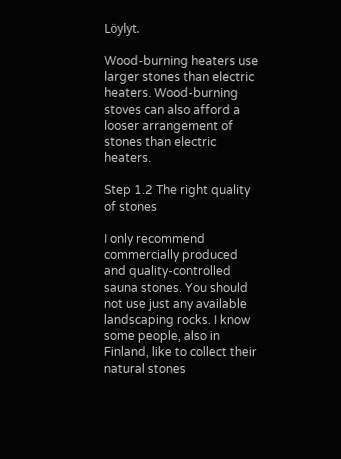Löylyt.

Wood-burning heaters use larger stones than electric heaters. Wood-burning stoves can also afford a looser arrangement of stones than electric heaters.

Step 1.2 The right quality of stones

I only recommend commercially produced and quality-controlled sauna stones. You should not use just any available landscaping rocks. I know some people, also in Finland, like to collect their natural stones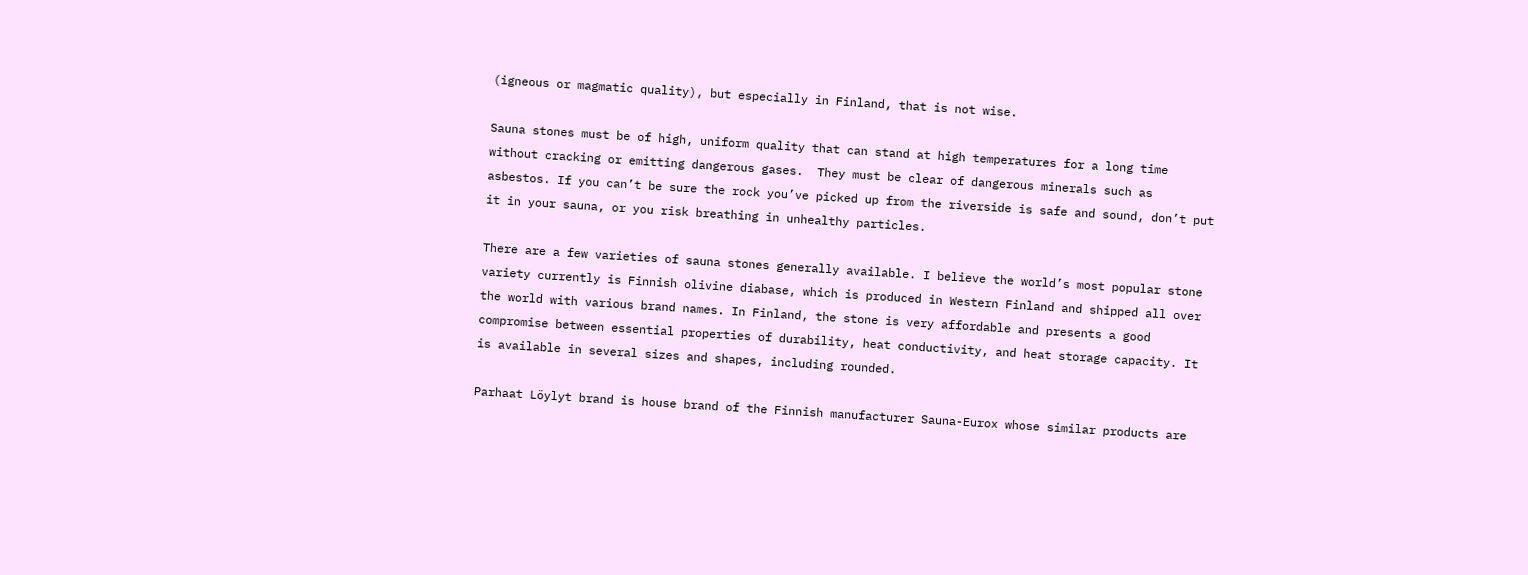(igneous or magmatic quality), but especially in Finland, that is not wise.

Sauna stones must be of high, uniform quality that can stand at high temperatures for a long time without cracking or emitting dangerous gases.  They must be clear of dangerous minerals such as asbestos. If you can’t be sure the rock you’ve picked up from the riverside is safe and sound, don’t put it in your sauna, or you risk breathing in unhealthy particles.

There are a few varieties of sauna stones generally available. I believe the world’s most popular stone variety currently is Finnish olivine diabase, which is produced in Western Finland and shipped all over the world with various brand names. In Finland, the stone is very affordable and presents a good compromise between essential properties of durability, heat conductivity, and heat storage capacity. It is available in several sizes and shapes, including rounded.

Parhaat Löylyt brand is house brand of the Finnish manufacturer Sauna-Eurox whose similar products are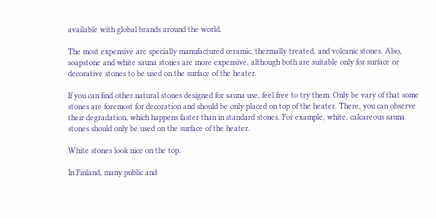available with global brands around the world.

The most expensive are specially manufactured ceramic, thermally treated, and volcanic stones. Also, soapstone and white sauna stones are more expensive, although both are suitable only for surface or decorative stones to be used on the surface of the heater.

If you can find other natural stones designed for sauna use, feel free to try them. Only be vary of that some stones are foremost for decoration and should be only placed on top of the heater. There, you can observe their degradation, which happens faster than in standard stones. For example, white, calcareous sauna stones should only be used on the surface of the heater.

White stones look nice on the top.

In Finland, many public and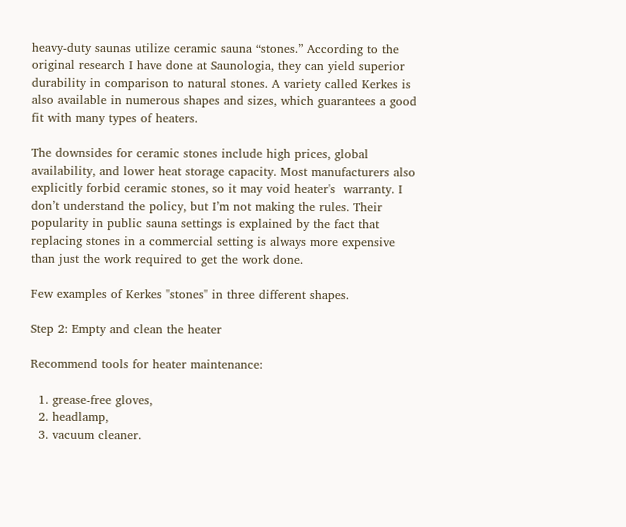heavy-duty saunas utilize ceramic sauna “stones.” According to the original research I have done at Saunologia, they can yield superior durability in comparison to natural stones. A variety called Kerkes is also available in numerous shapes and sizes, which guarantees a good fit with many types of heaters.

The downsides for ceramic stones include high prices, global availability, and lower heat storage capacity. Most manufacturers also explicitly forbid ceramic stones, so it may void heater's  warranty. I don’t understand the policy, but I’m not making the rules. Their popularity in public sauna settings is explained by the fact that replacing stones in a commercial setting is always more expensive than just the work required to get the work done.

Few examples of Kerkes "stones" in three different shapes.

Step 2: Empty and clean the heater

Recommend tools for heater maintenance:

  1. grease-free gloves,
  2. headlamp,
  3. vacuum cleaner.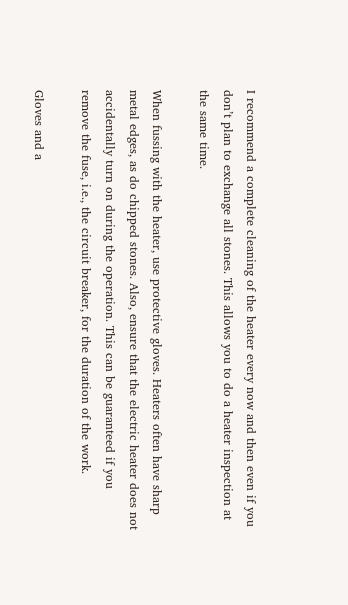I recommend a complete cleaning of the heater every now and then even if you don’t plan to exchange all stones. This allows you to do a heater inspection at the same time.

When fussing with the heater, use protective gloves. Heaters often have sharp metal edges, as do chipped stones. Also, ensure that the electric heater does not accidentally turn on during the operation. This can be guaranteed if you remove the fuse, i.e., the circuit breaker, for the duration of the work.

Gloves and a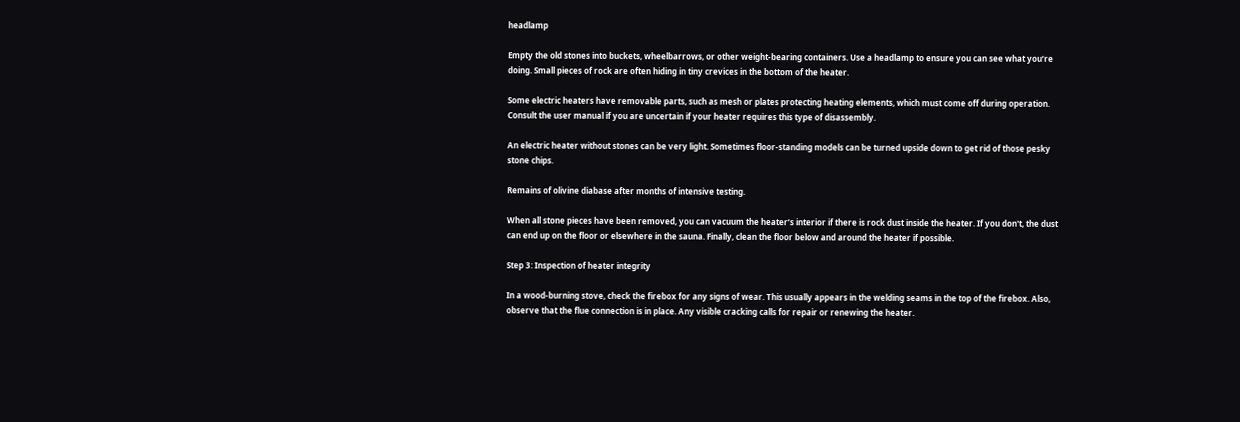headlamp

Empty the old stones into buckets, wheelbarrows, or other weight-bearing containers. Use a headlamp to ensure you can see what you’re doing. Small pieces of rock are often hiding in tiny crevices in the bottom of the heater.

Some electric heaters have removable parts, such as mesh or plates protecting heating elements, which must come off during operation. Consult the user manual if you are uncertain if your heater requires this type of disassembly.

An electric heater without stones can be very light. Sometimes floor-standing models can be turned upside down to get rid of those pesky stone chips.

Remains of olivine diabase after months of intensive testing.

When all stone pieces have been removed, you can vacuum the heater’s interior if there is rock dust inside the heater. If you don't, the dust can end up on the floor or elsewhere in the sauna. Finally, clean the floor below and around the heater if possible.

Step 3: Inspection of heater integrity

In a wood-burning stove, check the firebox for any signs of wear. This usually appears in the welding seams in the top of the firebox. Also, observe that the flue connection is in place. Any visible cracking calls for repair or renewing the heater.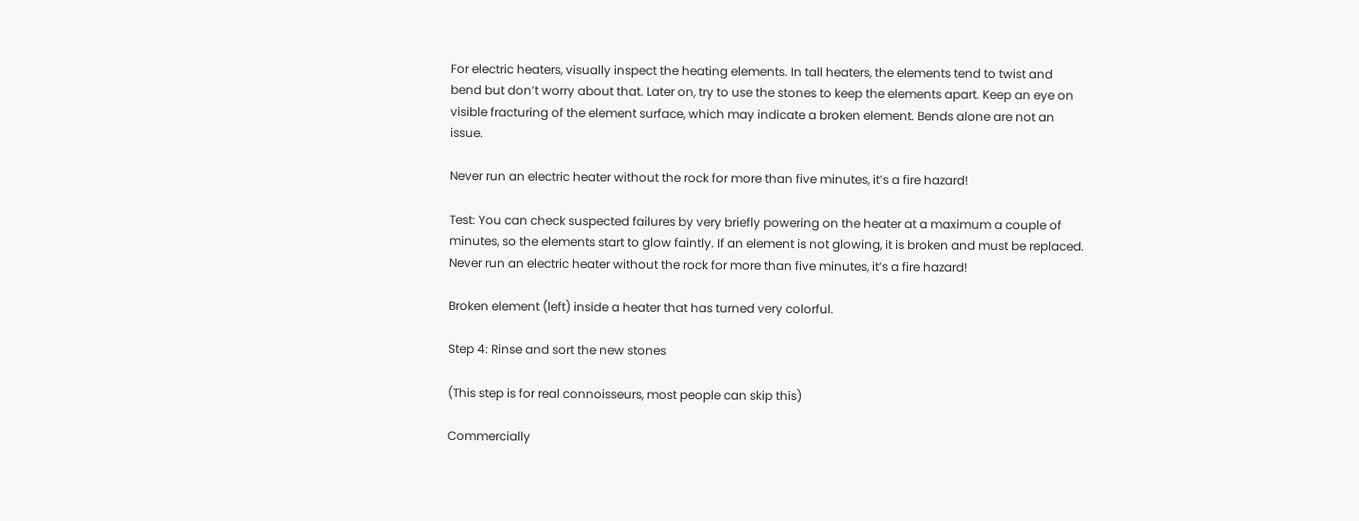For electric heaters, visually inspect the heating elements. In tall heaters, the elements tend to twist and bend but don’t worry about that. Later on, try to use the stones to keep the elements apart. Keep an eye on visible fracturing of the element surface, which may indicate a broken element. Bends alone are not an issue.

Never run an electric heater without the rock for more than five minutes, it’s a fire hazard!

Test: You can check suspected failures by very briefly powering on the heater at a maximum a couple of minutes, so the elements start to glow faintly. If an element is not glowing, it is broken and must be replaced. Never run an electric heater without the rock for more than five minutes, it’s a fire hazard!

Broken element (left) inside a heater that has turned very colorful.

Step 4: Rinse and sort the new stones

(This step is for real connoisseurs, most people can skip this)

Commercially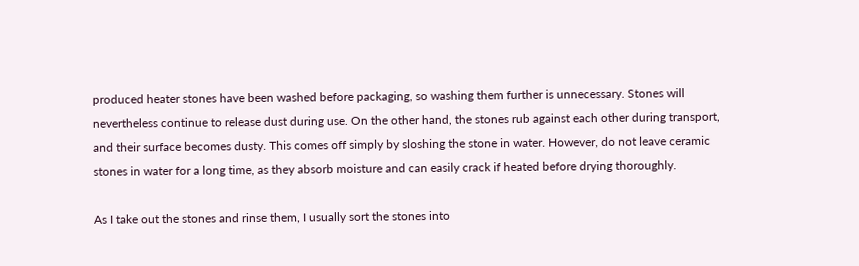produced heater stones have been washed before packaging, so washing them further is unnecessary. Stones will nevertheless continue to release dust during use. On the other hand, the stones rub against each other during transport, and their surface becomes dusty. This comes off simply by sloshing the stone in water. However, do not leave ceramic stones in water for a long time, as they absorb moisture and can easily crack if heated before drying thoroughly.

As I take out the stones and rinse them, I usually sort the stones into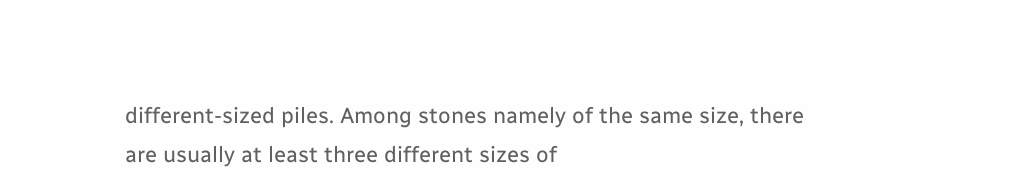different-sized piles. Among stones namely of the same size, there are usually at least three different sizes of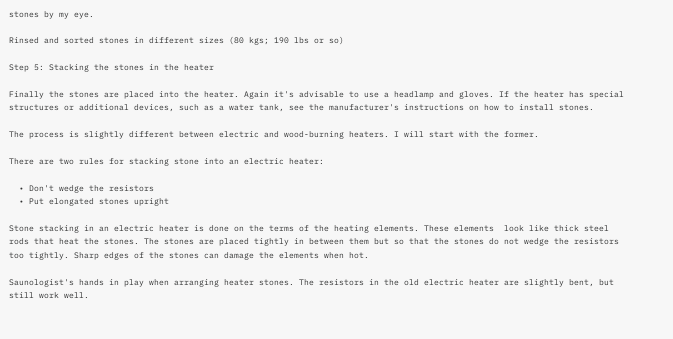stones by my eye.

Rinsed and sorted stones in different sizes (80 kgs; 190 lbs or so)

Step 5: Stacking the stones in the heater

Finally the stones are placed into the heater. Again it's advisable to use a headlamp and gloves. If the heater has special structures or additional devices, such as a water tank, see the manufacturer's instructions on how to install stones.

The process is slightly different between electric and wood-burning heaters. I will start with the former.

There are two rules for stacking stone into an electric heater:

  • Don't wedge the resistors
  • Put elongated stones upright

Stone stacking in an electric heater is done on the terms of the heating elements. These elements  look like thick steel rods that heat the stones. The stones are placed tightly in between them but so that the stones do not wedge the resistors too tightly. Sharp edges of the stones can damage the elements when hot.

Saunologist's hands in play when arranging heater stones. The resistors in the old electric heater are slightly bent, but still work well.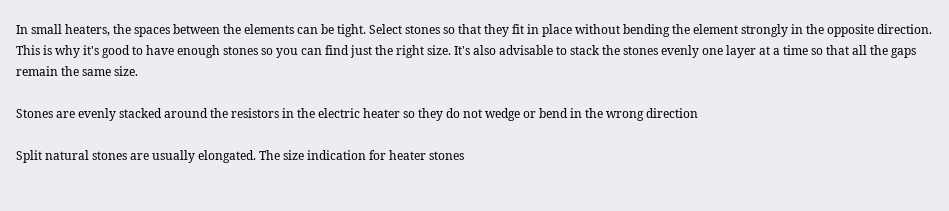In small heaters, the spaces between the elements can be tight. Select stones so that they fit in place without bending the element strongly in the opposite direction. This is why it's good to have enough stones so you can find just the right size. It's also advisable to stack the stones evenly one layer at a time so that all the gaps remain the same size.

Stones are evenly stacked around the resistors in the electric heater so they do not wedge or bend in the wrong direction

Split natural stones are usually elongated. The size indication for heater stones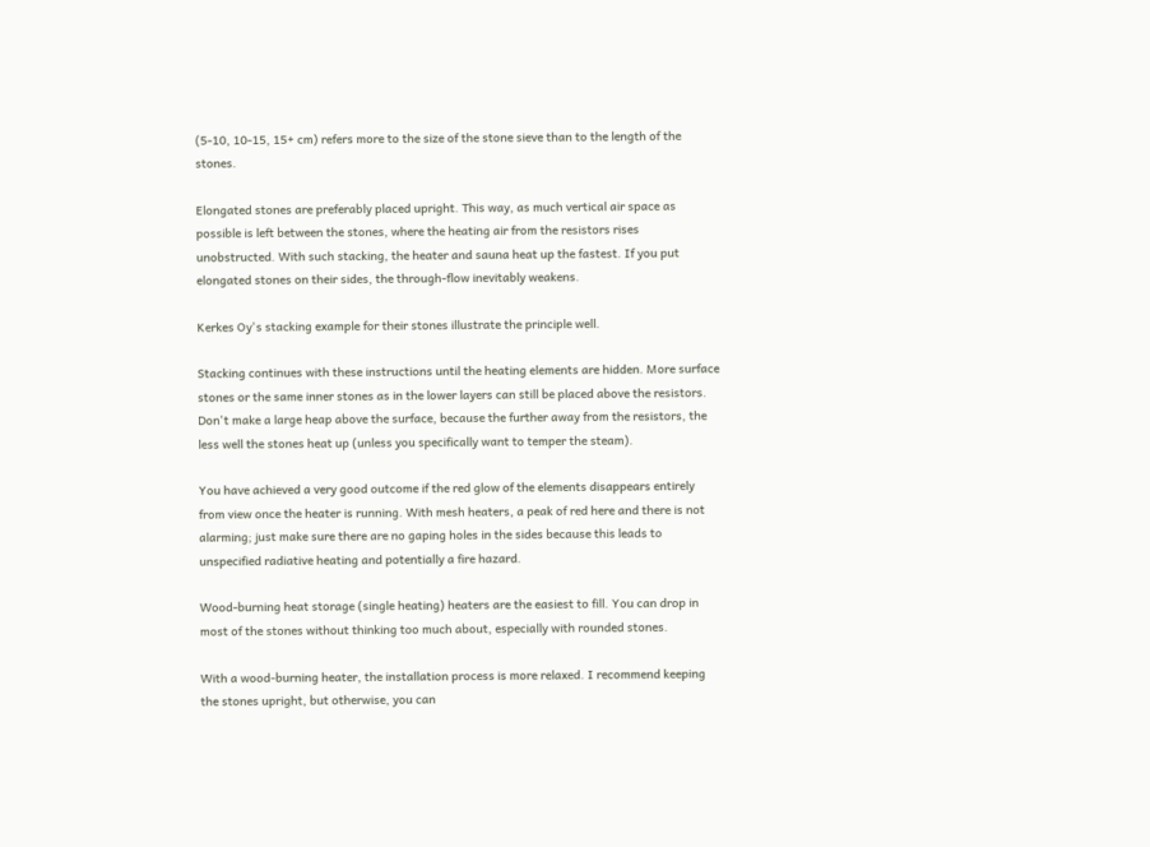(5-10, 10-15, 15+ cm) refers more to the size of the stone sieve than to the length of the stones.

Elongated stones are preferably placed upright. This way, as much vertical air space as possible is left between the stones, where the heating air from the resistors rises unobstructed. With such stacking, the heater and sauna heat up the fastest. If you put elongated stones on their sides, the through-flow inevitably weakens.

Kerkes Oy's stacking example for their stones illustrate the principle well.

Stacking continues with these instructions until the heating elements are hidden. More surface stones or the same inner stones as in the lower layers can still be placed above the resistors. Don't make a large heap above the surface, because the further away from the resistors, the less well the stones heat up (unless you specifically want to temper the steam).

You have achieved a very good outcome if the red glow of the elements disappears entirely from view once the heater is running. With mesh heaters, a peak of red here and there is not alarming; just make sure there are no gaping holes in the sides because this leads to unspecified radiative heating and potentially a fire hazard.

Wood-burning heat storage (single heating) heaters are the easiest to fill. You can drop in most of the stones without thinking too much about, especially with rounded stones.

With a wood-burning heater, the installation process is more relaxed. I recommend keeping the stones upright, but otherwise, you can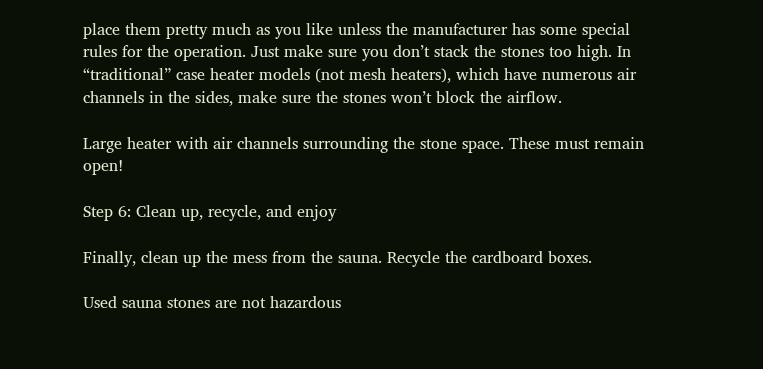place them pretty much as you like unless the manufacturer has some special rules for the operation. Just make sure you don’t stack the stones too high. In “traditional” case heater models (not mesh heaters), which have numerous air channels in the sides, make sure the stones won’t block the airflow.

Large heater with air channels surrounding the stone space. These must remain open!

Step 6: Clean up, recycle, and enjoy

Finally, clean up the mess from the sauna. Recycle the cardboard boxes.

Used sauna stones are not hazardous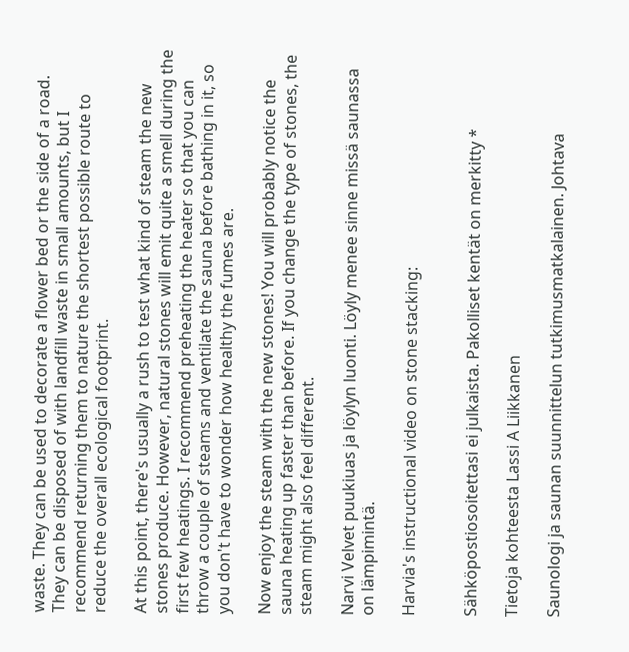waste. They can be used to decorate a flower bed or the side of a road. They can be disposed of with landfill waste in small amounts, but I recommend returning them to nature the shortest possible route to reduce the overall ecological footprint.

At this point, there's usually a rush to test what kind of steam the new stones produce. However, natural stones will emit quite a smell during the first few heatings. I recommend preheating the heater so that you can throw a couple of steams and ventilate the sauna before bathing in it, so you don't have to wonder how healthy the fumes are.

Now enjoy the steam with the new stones! You will probably notice the sauna heating up faster than before. If you change the type of stones, the steam might also feel different.

Narvi Velvet puukiuas ja löylyn luonti. Löyly menee sinne missä saunassa on lämpimintä.

Harvia's instructional video on stone stacking:


Sähköpostiosoitettasi ei julkaista. Pakolliset kentät on merkitty *

Tietoja kohteesta Lassi A Liikkanen

Saunologi ja saunan suunnittelun tutkimusmatkalainen. Johtava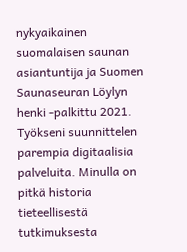nykyaikainen suomalaisen saunan asiantuntija ja Suomen Saunaseuran Löylyn henki -palkittu 2021. Työkseni suunnittelen parempia digitaalisia palveluita. Minulla on pitkä historia tieteellisestä tutkimuksesta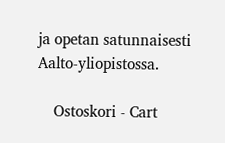ja opetan satunnaisesti Aalto-yliopistossa.

    Ostoskori - Cart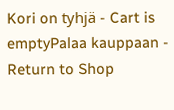Kori on tyhjä - Cart is emptyPalaa kauppaan - Return to Shop